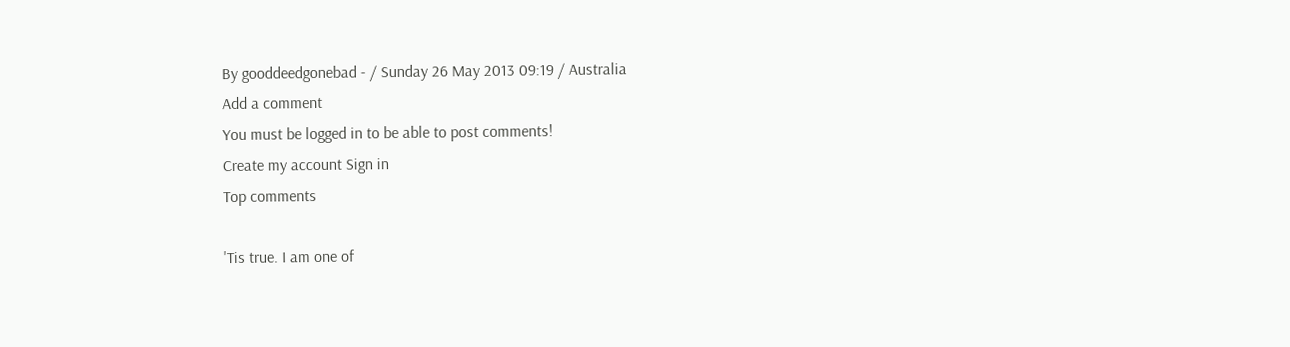By gooddeedgonebad - / Sunday 26 May 2013 09:19 / Australia
Add a comment
You must be logged in to be able to post comments!
Create my account Sign in
Top comments

'Tis true. I am one of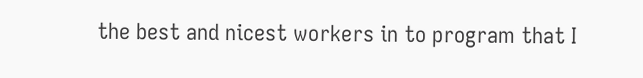the best and nicest workers in to program that I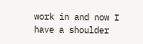work in and now I have a shoulder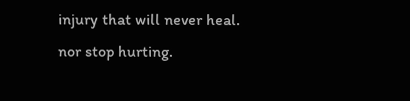injury that will never heal. nor stop hurting.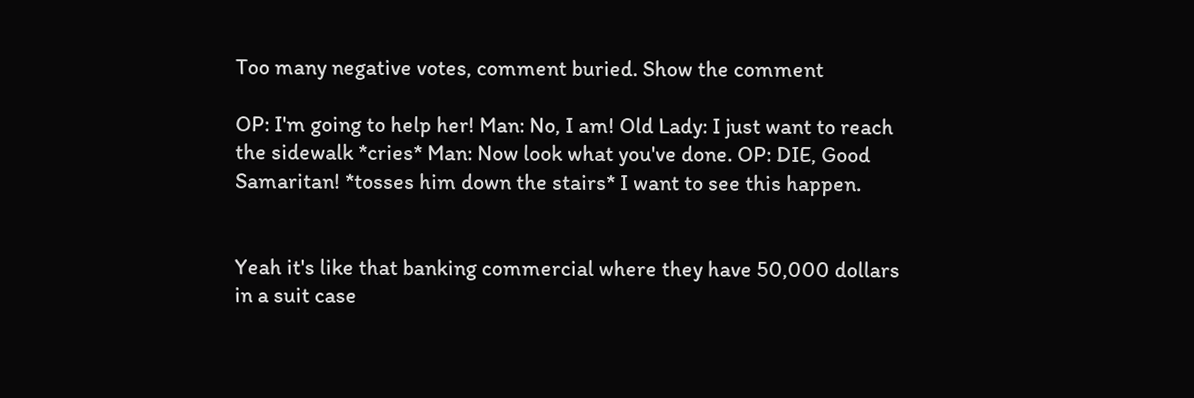Too many negative votes, comment buried. Show the comment

OP: I'm going to help her! Man: No, I am! Old Lady: I just want to reach the sidewalk *cries* Man: Now look what you've done. OP: DIE, Good Samaritan! *tosses him down the stairs* I want to see this happen.


Yeah it's like that banking commercial where they have 50,000 dollars in a suit case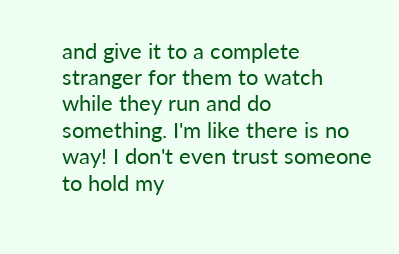and give it to a complete stranger for them to watch while they run and do something. I'm like there is no way! I don't even trust someone to hold my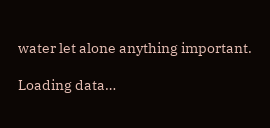water let alone anything important.

Loading data…